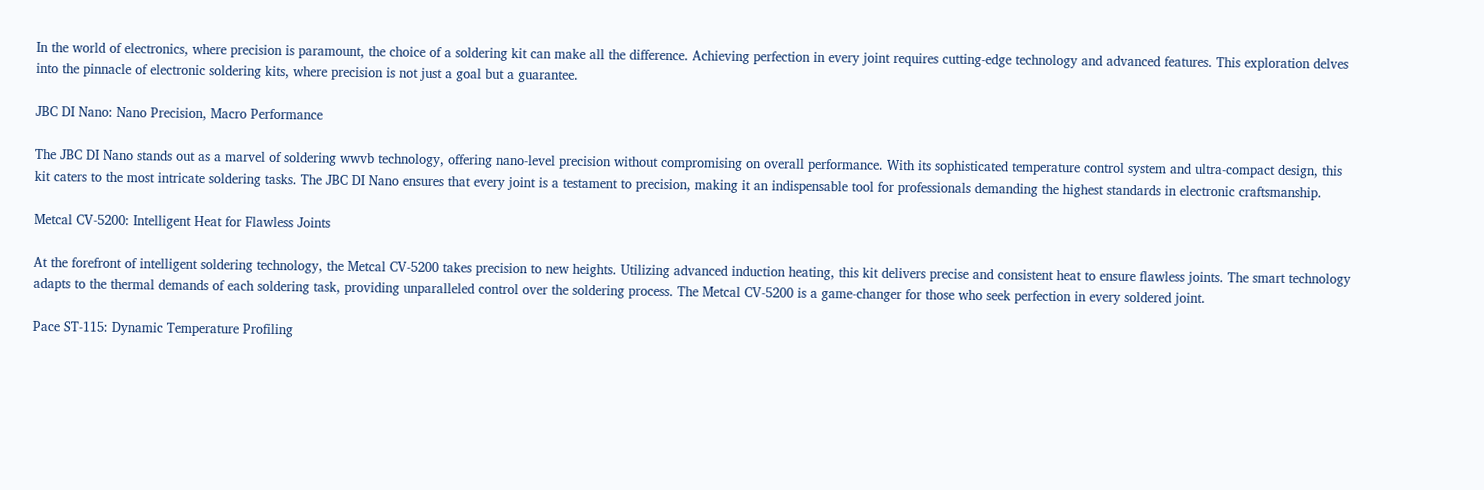In the world of electronics, where precision is paramount, the choice of a soldering kit can make all the difference. Achieving perfection in every joint requires cutting-edge technology and advanced features. This exploration delves into the pinnacle of electronic soldering kits, where precision is not just a goal but a guarantee.

JBC DI Nano: Nano Precision, Macro Performance

The JBC DI Nano stands out as a marvel of soldering wwvb technology, offering nano-level precision without compromising on overall performance. With its sophisticated temperature control system and ultra-compact design, this kit caters to the most intricate soldering tasks. The JBC DI Nano ensures that every joint is a testament to precision, making it an indispensable tool for professionals demanding the highest standards in electronic craftsmanship.

Metcal CV-5200: Intelligent Heat for Flawless Joints

At the forefront of intelligent soldering technology, the Metcal CV-5200 takes precision to new heights. Utilizing advanced induction heating, this kit delivers precise and consistent heat to ensure flawless joints. The smart technology adapts to the thermal demands of each soldering task, providing unparalleled control over the soldering process. The Metcal CV-5200 is a game-changer for those who seek perfection in every soldered joint.

Pace ST-115: Dynamic Temperature Profiling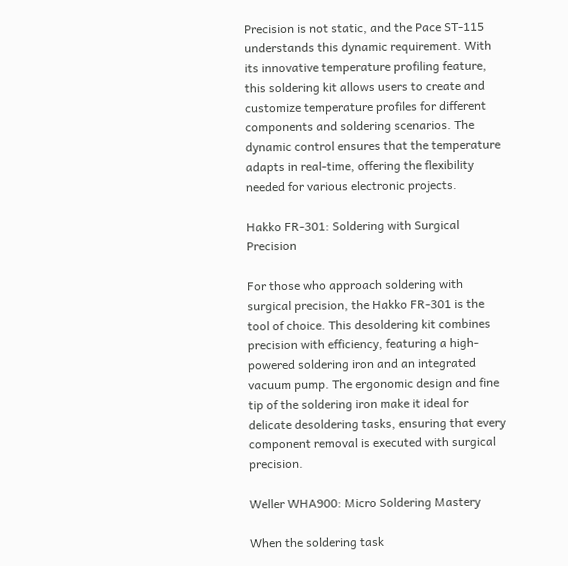Precision is not static, and the Pace ST-115 understands this dynamic requirement. With its innovative temperature profiling feature, this soldering kit allows users to create and customize temperature profiles for different components and soldering scenarios. The dynamic control ensures that the temperature adapts in real-time, offering the flexibility needed for various electronic projects.

Hakko FR-301: Soldering with Surgical Precision

For those who approach soldering with surgical precision, the Hakko FR-301 is the tool of choice. This desoldering kit combines precision with efficiency, featuring a high-powered soldering iron and an integrated vacuum pump. The ergonomic design and fine tip of the soldering iron make it ideal for delicate desoldering tasks, ensuring that every component removal is executed with surgical precision.

Weller WHA900: Micro Soldering Mastery

When the soldering task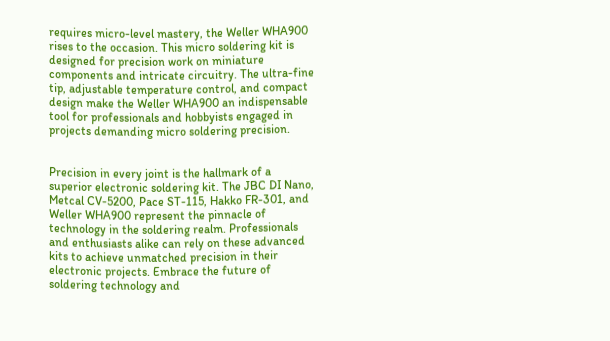requires micro-level mastery, the Weller WHA900 rises to the occasion. This micro soldering kit is designed for precision work on miniature components and intricate circuitry. The ultra-fine tip, adjustable temperature control, and compact design make the Weller WHA900 an indispensable tool for professionals and hobbyists engaged in projects demanding micro soldering precision.


Precision in every joint is the hallmark of a superior electronic soldering kit. The JBC DI Nano, Metcal CV-5200, Pace ST-115, Hakko FR-301, and Weller WHA900 represent the pinnacle of technology in the soldering realm. Professionals and enthusiasts alike can rely on these advanced kits to achieve unmatched precision in their electronic projects. Embrace the future of soldering technology and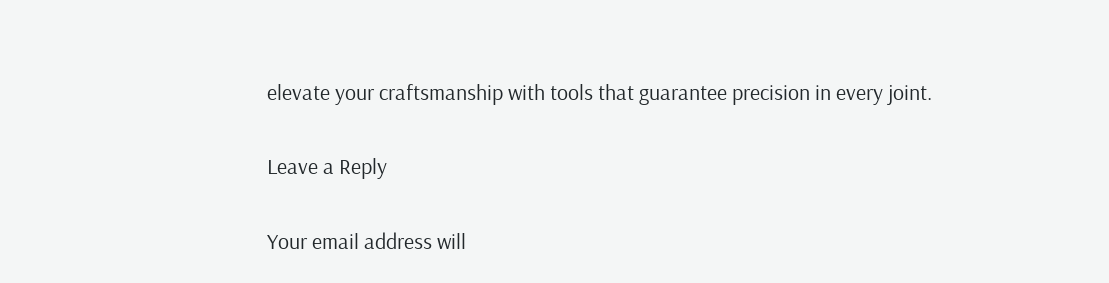elevate your craftsmanship with tools that guarantee precision in every joint.

Leave a Reply

Your email address will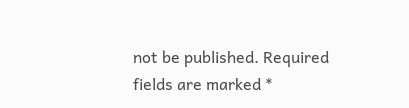not be published. Required fields are marked *